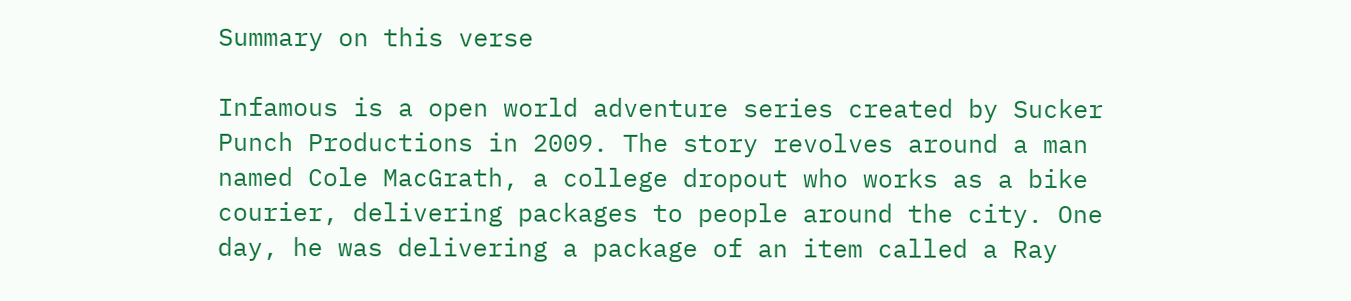Summary on this verse

Infamous is a open world adventure series created by Sucker Punch Productions in 2009. The story revolves around a man named Cole MacGrath, a college dropout who works as a bike courier, delivering packages to people around the city. One day, he was delivering a package of an item called a Ray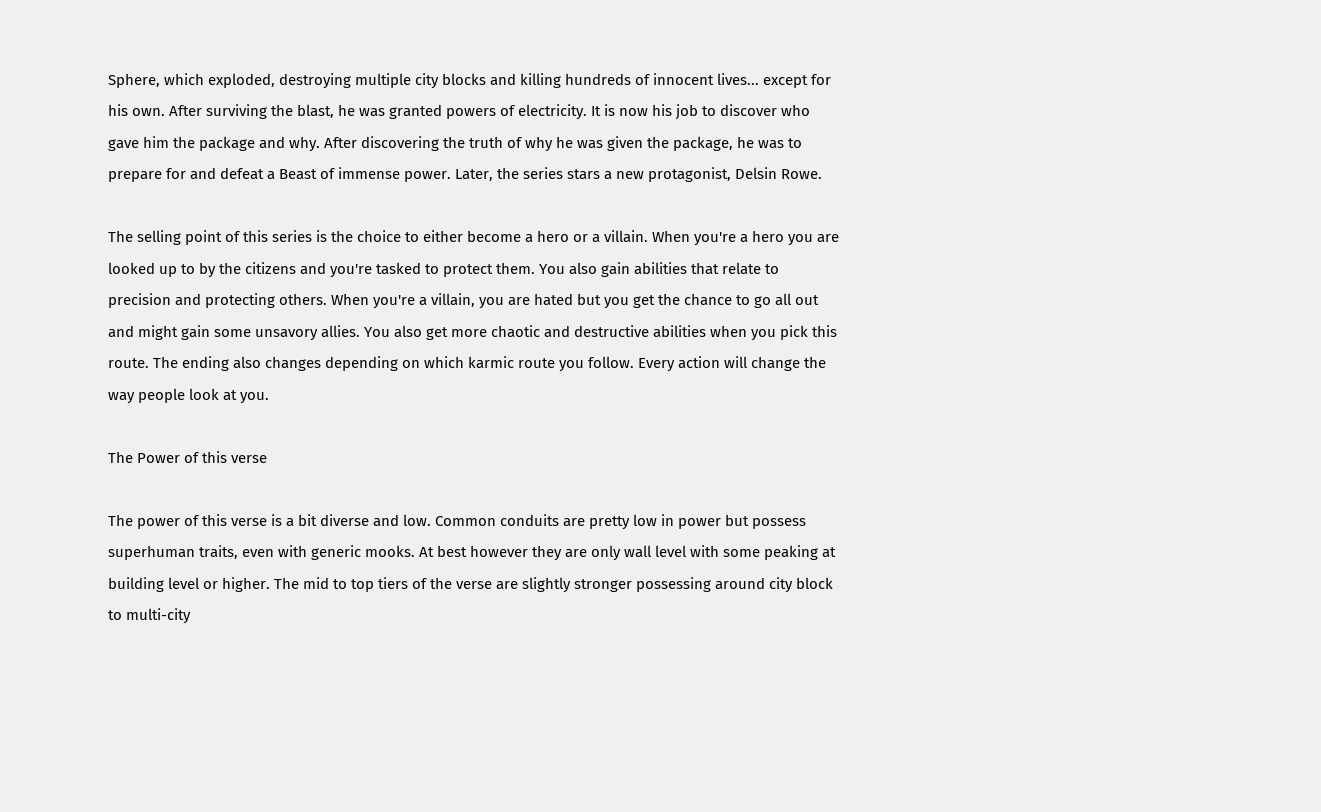Sphere, which exploded, destroying multiple city blocks and killing hundreds of innocent lives... except for his own. After surviving the blast, he was granted powers of electricity. It is now his job to discover who gave him the package and why. After discovering the truth of why he was given the package, he was to prepare for and defeat a Beast of immense power. Later, the series stars a new protagonist, Delsin Rowe.

The selling point of this series is the choice to either become a hero or a villain. When you're a hero you are looked up to by the citizens and you're tasked to protect them. You also gain abilities that relate to precision and protecting others. When you're a villain, you are hated but you get the chance to go all out and might gain some unsavory allies. You also get more chaotic and destructive abilities when you pick this route. The ending also changes depending on which karmic route you follow. Every action will change the way people look at you.

The Power of this verse

The power of this verse is a bit diverse and low. Common conduits are pretty low in power but possess superhuman traits, even with generic mooks. At best however they are only wall level with some peaking at building level or higher. The mid to top tiers of the verse are slightly stronger possessing around city block to multi-city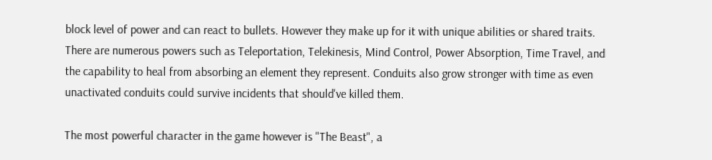block level of power and can react to bullets. However they make up for it with unique abilities or shared traits. There are numerous powers such as Teleportation, Telekinesis, Mind Control, Power Absorption, Time Travel, and the capability to heal from absorbing an element they represent. Conduits also grow stronger with time as even unactivated conduits could survive incidents that should've killed them.

The most powerful character in the game however is "The Beast", a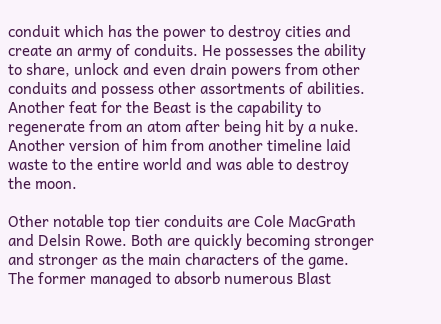conduit which has the power to destroy cities and create an army of conduits. He possesses the ability to share, unlock and even drain powers from other conduits and possess other assortments of abilities. Another feat for the Beast is the capability to regenerate from an atom after being hit by a nuke. Another version of him from another timeline laid waste to the entire world and was able to destroy the moon.

Other notable top tier conduits are Cole MacGrath and Delsin Rowe. Both are quickly becoming stronger and stronger as the main characters of the game. The former managed to absorb numerous Blast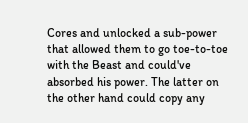Cores and unlocked a sub-power that allowed them to go toe-to-toe with the Beast and could've absorbed his power. The latter on the other hand could copy any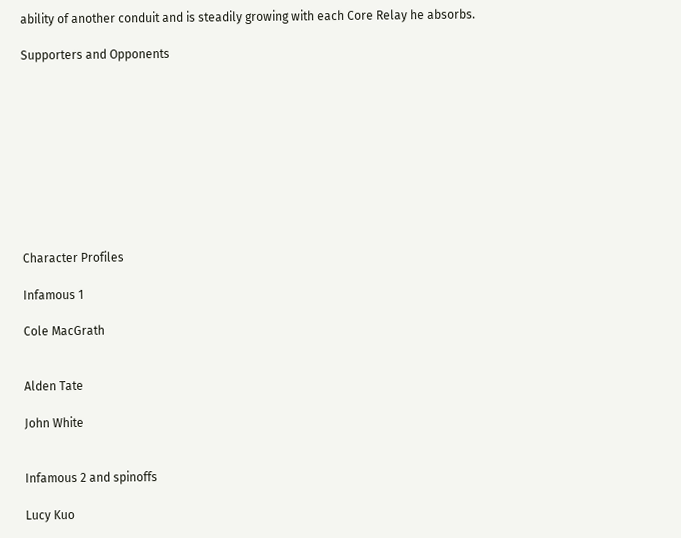ability of another conduit and is steadily growing with each Core Relay he absorbs.

Supporters and Opponents










Character Profiles

Infamous 1

Cole MacGrath


Alden Tate

John White


Infamous 2 and spinoffs

Lucy Kuo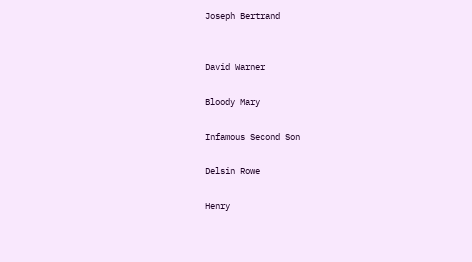Joseph Bertrand


David Warner

Bloody Mary

Infamous Second Son

Delsin Rowe

Henry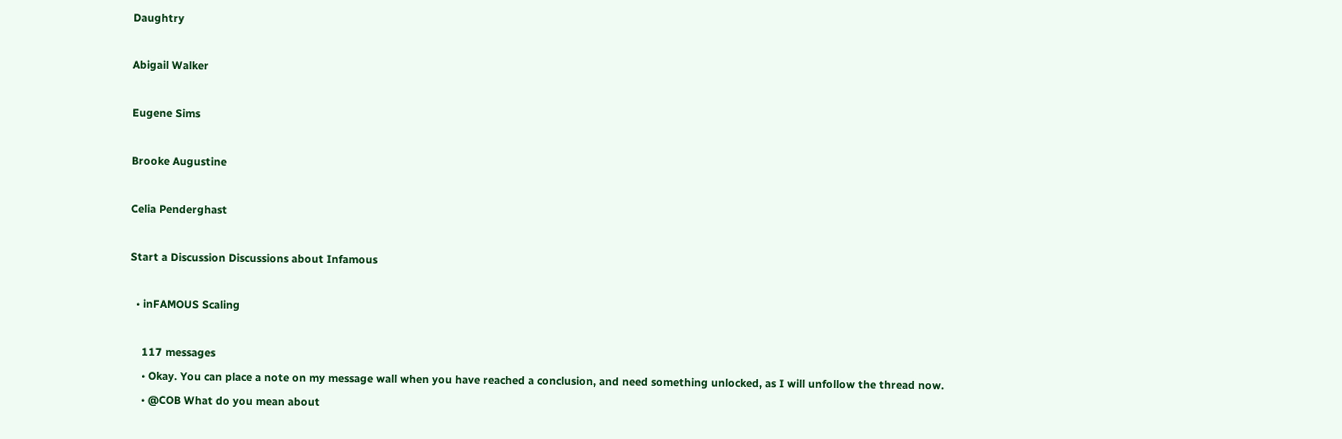Daughtry

Abigail Walker

Eugene Sims

Brooke Augustine

Celia Penderghast

Start a Discussion Discussions about Infamous

  • inFAMOUS Scaling

    117 messages
    • Okay. You can place a note on my message wall when you have reached a conclusion, and need something unlocked, as I will unfollow the thread now.
    • @COB What do you mean about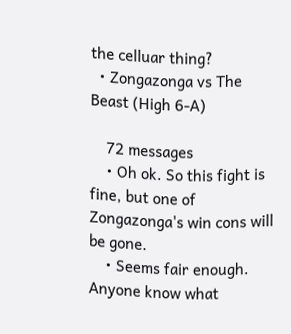the celluar thing?
  • Zongazonga vs The Beast (High 6-A)

    72 messages
    • Oh ok. So this fight is fine, but one of Zongazonga's win cons will be gone.
    • Seems fair enough.  Anyone know what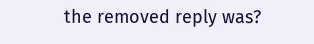the removed reply was?